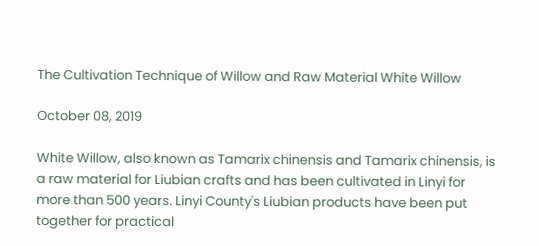The Cultivation Technique of Willow and Raw Material White Willow

October 08, 2019

White Willow, also known as Tamarix chinensis and Tamarix chinensis, is a raw material for Liubian crafts and has been cultivated in Linyi for more than 500 years. Linyi County's Liubian products have been put together for practical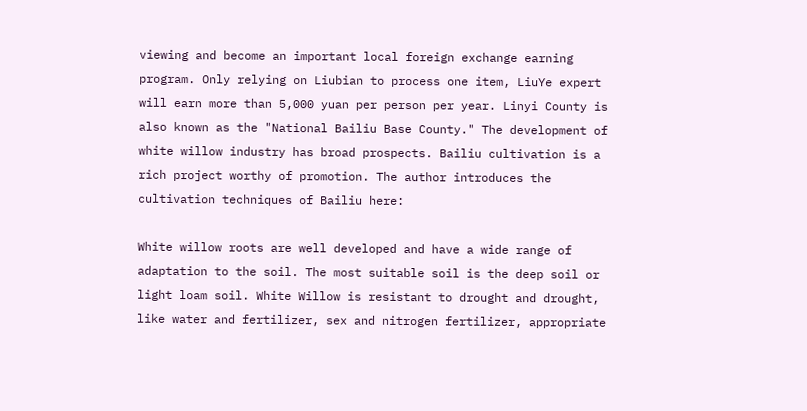viewing and become an important local foreign exchange earning program. Only relying on Liubian to process one item, LiuYe expert will earn more than 5,000 yuan per person per year. Linyi County is also known as the "National Bailiu Base County." The development of white willow industry has broad prospects. Bailiu cultivation is a rich project worthy of promotion. The author introduces the cultivation techniques of Bailiu here:

White willow roots are well developed and have a wide range of adaptation to the soil. The most suitable soil is the deep soil or light loam soil. White Willow is resistant to drought and drought, like water and fertilizer, sex and nitrogen fertilizer, appropriate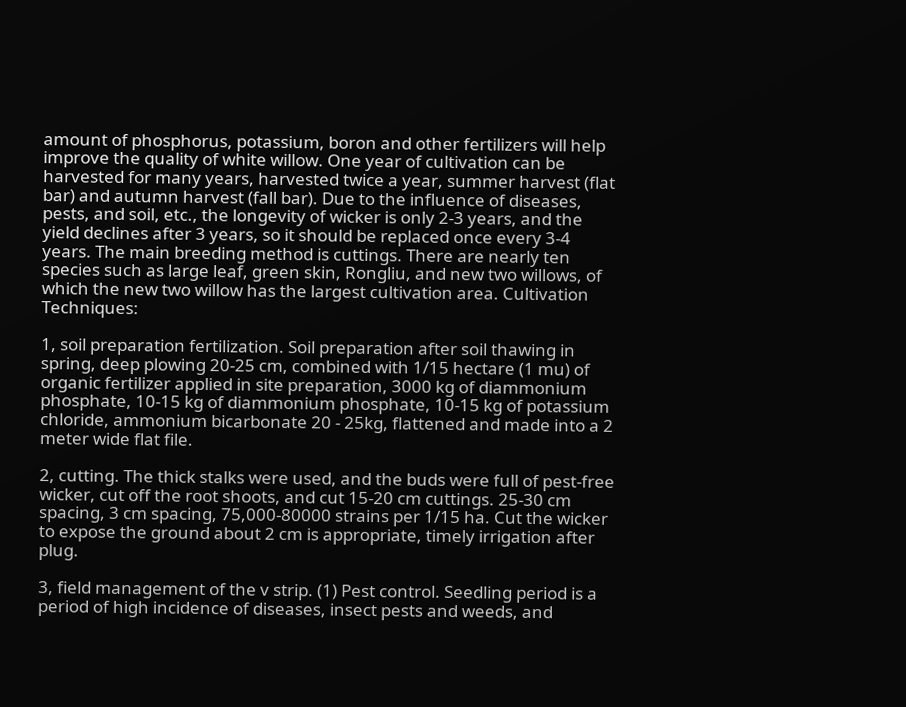amount of phosphorus, potassium, boron and other fertilizers will help improve the quality of white willow. One year of cultivation can be harvested for many years, harvested twice a year, summer harvest (flat bar) and autumn harvest (fall bar). Due to the influence of diseases, pests, and soil, etc., the longevity of wicker is only 2-3 years, and the yield declines after 3 years, so it should be replaced once every 3-4 years. The main breeding method is cuttings. There are nearly ten species such as large leaf, green skin, Rongliu, and new two willows, of which the new two willow has the largest cultivation area. Cultivation Techniques:

1, soil preparation fertilization. Soil preparation after soil thawing in spring, deep plowing 20-25 cm, combined with 1/15 hectare (1 mu) of organic fertilizer applied in site preparation, 3000 kg of diammonium phosphate, 10-15 kg of diammonium phosphate, 10-15 kg of potassium chloride, ammonium bicarbonate 20 - 25kg, flattened and made into a 2 meter wide flat file.

2, cutting. The thick stalks were used, and the buds were full of pest-free wicker, cut off the root shoots, and cut 15-20 cm cuttings. 25-30 cm spacing, 3 cm spacing, 75,000-80000 strains per 1/15 ha. Cut the wicker to expose the ground about 2 cm is appropriate, timely irrigation after plug.

3, field management of the v strip. (1) Pest control. Seedling period is a period of high incidence of diseases, insect pests and weeds, and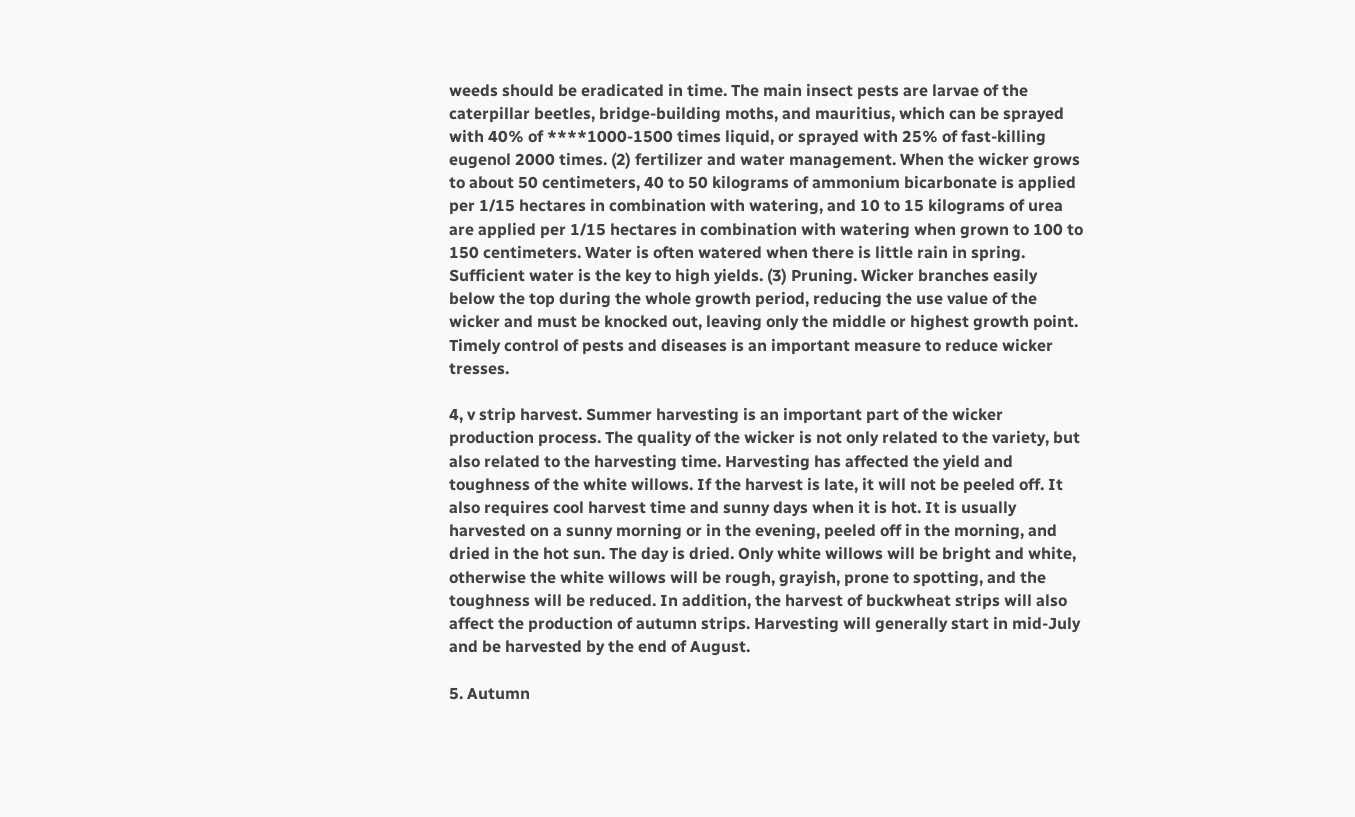weeds should be eradicated in time. The main insect pests are larvae of the caterpillar beetles, bridge-building moths, and mauritius, which can be sprayed with 40% of ****1000-1500 times liquid, or sprayed with 25% of fast-killing eugenol 2000 times. (2) fertilizer and water management. When the wicker grows to about 50 centimeters, 40 to 50 kilograms of ammonium bicarbonate is applied per 1/15 hectares in combination with watering, and 10 to 15 kilograms of urea are applied per 1/15 hectares in combination with watering when grown to 100 to 150 centimeters. Water is often watered when there is little rain in spring. Sufficient water is the key to high yields. (3) Pruning. Wicker branches easily below the top during the whole growth period, reducing the use value of the wicker and must be knocked out, leaving only the middle or highest growth point. Timely control of pests and diseases is an important measure to reduce wicker tresses.

4, v strip harvest. Summer harvesting is an important part of the wicker production process. The quality of the wicker is not only related to the variety, but also related to the harvesting time. Harvesting has affected the yield and toughness of the white willows. If the harvest is late, it will not be peeled off. It also requires cool harvest time and sunny days when it is hot. It is usually harvested on a sunny morning or in the evening, peeled off in the morning, and dried in the hot sun. The day is dried. Only white willows will be bright and white, otherwise the white willows will be rough, grayish, prone to spotting, and the toughness will be reduced. In addition, the harvest of buckwheat strips will also affect the production of autumn strips. Harvesting will generally start in mid-July and be harvested by the end of August.

5. Autumn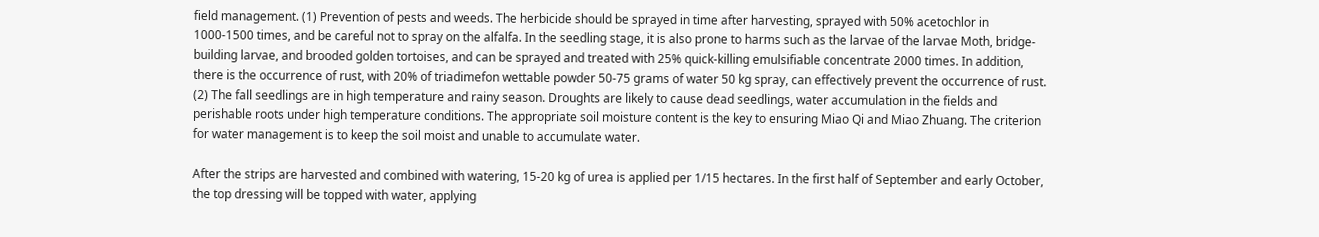field management. (1) Prevention of pests and weeds. The herbicide should be sprayed in time after harvesting, sprayed with 50% acetochlor in 1000-1500 times, and be careful not to spray on the alfalfa. In the seedling stage, it is also prone to harms such as the larvae of the larvae Moth, bridge-building larvae, and brooded golden tortoises, and can be sprayed and treated with 25% quick-killing emulsifiable concentrate 2000 times. In addition, there is the occurrence of rust, with 20% of triadimefon wettable powder 50-75 grams of water 50 kg spray, can effectively prevent the occurrence of rust. (2) The fall seedlings are in high temperature and rainy season. Droughts are likely to cause dead seedlings, water accumulation in the fields and perishable roots under high temperature conditions. The appropriate soil moisture content is the key to ensuring Miao Qi and Miao Zhuang. The criterion for water management is to keep the soil moist and unable to accumulate water.

After the strips are harvested and combined with watering, 15-20 kg of urea is applied per 1/15 hectares. In the first half of September and early October, the top dressing will be topped with water, applying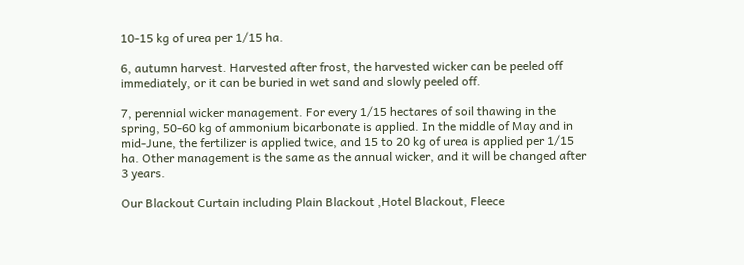10-15 kg of urea per 1/15 ha.

6, autumn harvest. Harvested after frost, the harvested wicker can be peeled off immediately, or it can be buried in wet sand and slowly peeled off.

7, perennial wicker management. For every 1/15 hectares of soil thawing in the spring, 50-60 kg of ammonium bicarbonate is applied. In the middle of May and in mid-June, the fertilizer is applied twice, and 15 to 20 kg of urea is applied per 1/15 ha. Other management is the same as the annual wicker, and it will be changed after 3 years.

Our Blackout Curtain including Plain Blackout ,Hotel Blackout, Fleece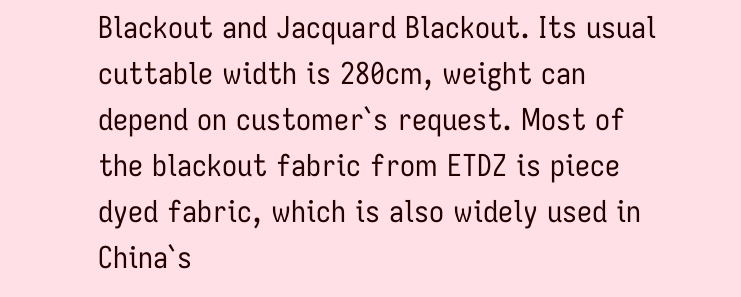Blackout and Jacquard Blackout. Its usual cuttable width is 280cm, weight can depend on customer`s request. Most of the blackout fabric from ETDZ is piece dyed fabric, which is also widely used in China`s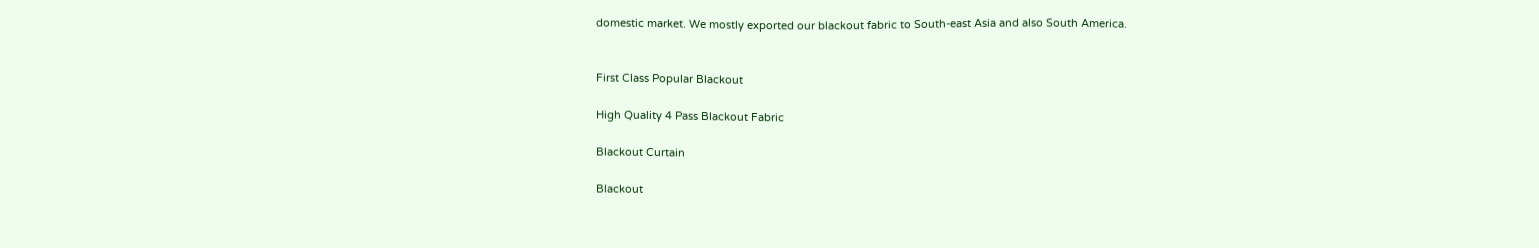domestic market. We mostly exported our blackout fabric to South-east Asia and also South America.


First Class Popular Blackout

High Quality 4 Pass Blackout Fabric

Blackout Curtain

Blackout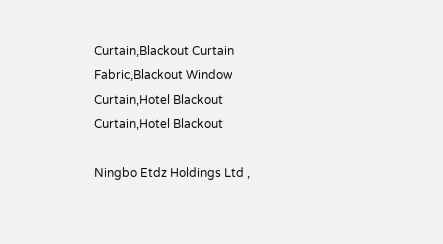Curtain,Blackout Curtain Fabric,Blackout Window Curtain,Hotel Blackout Curtain,Hotel Blackout

Ningbo Etdz Holdings Ltd ,